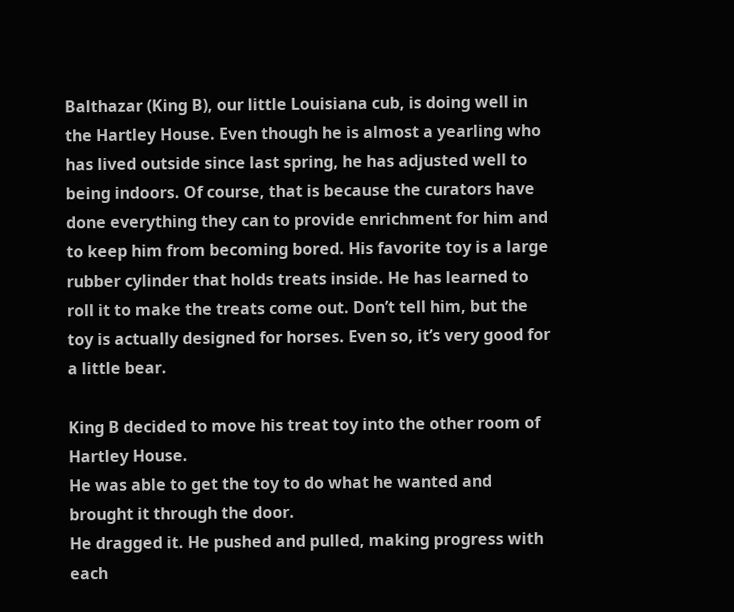Balthazar (King B), our little Louisiana cub, is doing well in the Hartley House. Even though he is almost a yearling who has lived outside since last spring, he has adjusted well to being indoors. Of course, that is because the curators have done everything they can to provide enrichment for him and to keep him from becoming bored. His favorite toy is a large rubber cylinder that holds treats inside. He has learned to roll it to make the treats come out. Don’t tell him, but the toy is actually designed for horses. Even so, it’s very good for a little bear.

King B decided to move his treat toy into the other room of Hartley House.
He was able to get the toy to do what he wanted and brought it through the door.
He dragged it. He pushed and pulled, making progress with each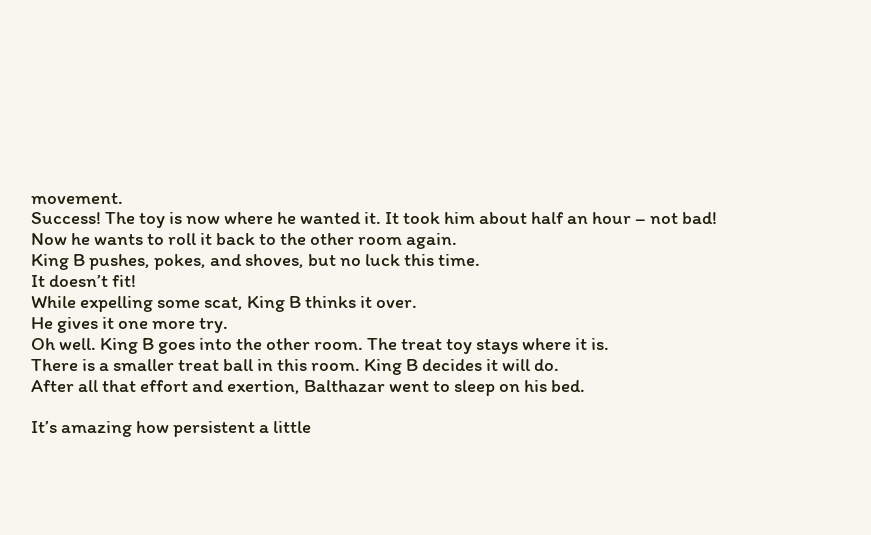movement.
Success! The toy is now where he wanted it. It took him about half an hour – not bad!
Now he wants to roll it back to the other room again.
King B pushes, pokes, and shoves, but no luck this time.
It doesn’t fit!
While expelling some scat, King B thinks it over.
He gives it one more try.
Oh well. King B goes into the other room. The treat toy stays where it is.
There is a smaller treat ball in this room. King B decides it will do.
After all that effort and exertion, Balthazar went to sleep on his bed.

It’s amazing how persistent a little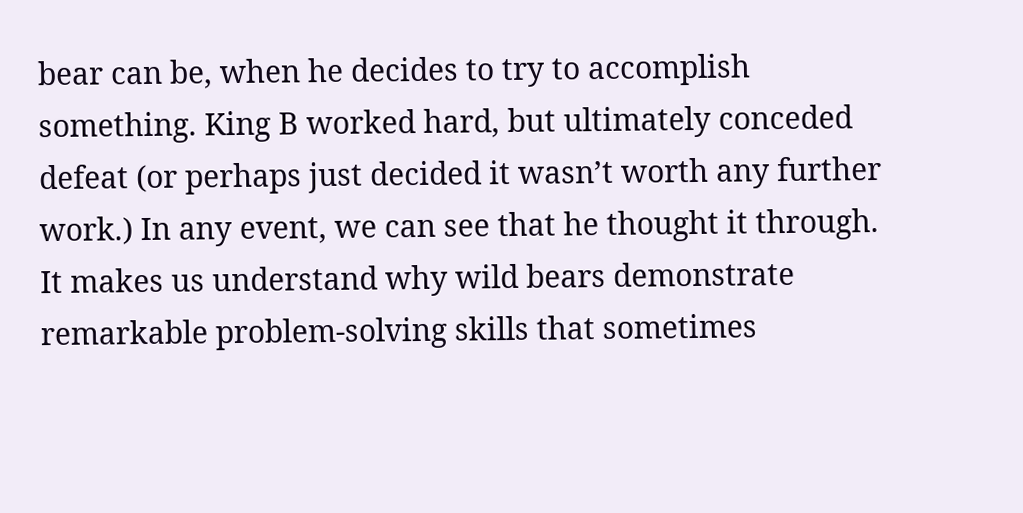bear can be, when he decides to try to accomplish something. King B worked hard, but ultimately conceded defeat (or perhaps just decided it wasn’t worth any further work.) In any event, we can see that he thought it through. It makes us understand why wild bears demonstrate remarkable problem-solving skills that sometimes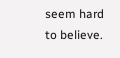seem hard to believe.